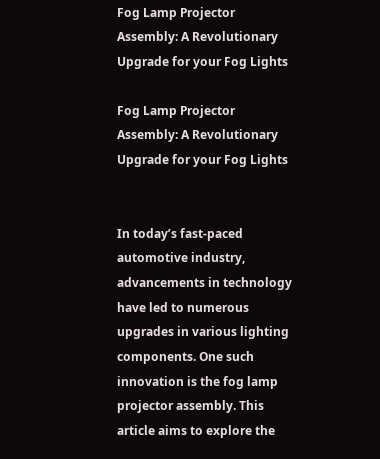Fog Lamp Projector Assembly: A Revolutionary Upgrade for your Fog Lights

Fog Lamp Projector Assembly: A Revolutionary Upgrade for your Fog Lights


In today’s fast-paced automotive industry, advancements in technology have led to numerous upgrades in various lighting components. One such innovation is the fog lamp projector assembly. This article aims to explore the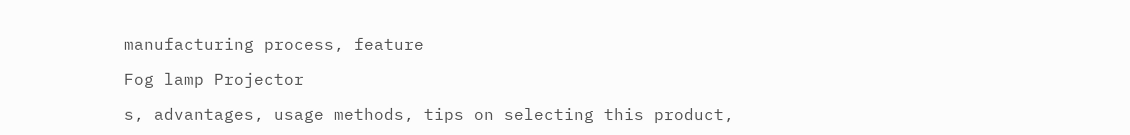manufacturing process, feature

Fog lamp Projector

s, advantages, usage methods, tips on selecting this product,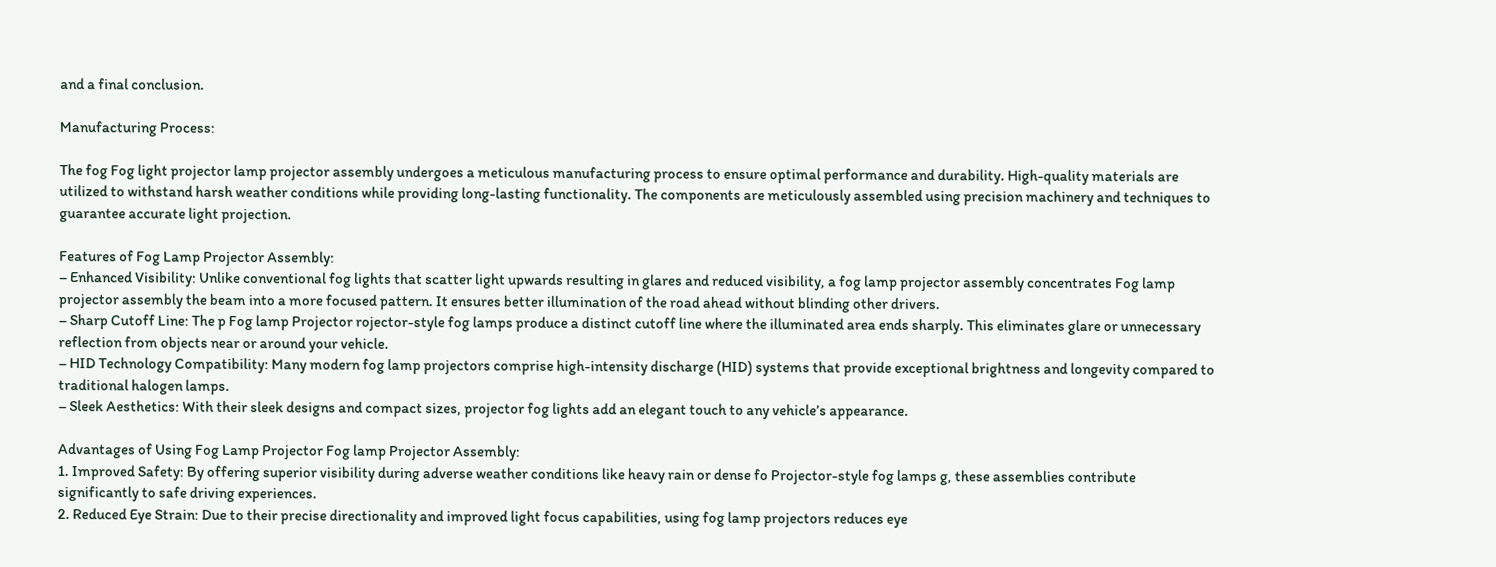and a final conclusion.

Manufacturing Process:

The fog Fog light projector lamp projector assembly undergoes a meticulous manufacturing process to ensure optimal performance and durability. High-quality materials are utilized to withstand harsh weather conditions while providing long-lasting functionality. The components are meticulously assembled using precision machinery and techniques to guarantee accurate light projection.

Features of Fog Lamp Projector Assembly:
– Enhanced Visibility: Unlike conventional fog lights that scatter light upwards resulting in glares and reduced visibility, a fog lamp projector assembly concentrates Fog lamp projector assembly the beam into a more focused pattern. It ensures better illumination of the road ahead without blinding other drivers.
– Sharp Cutoff Line: The p Fog lamp Projector rojector-style fog lamps produce a distinct cutoff line where the illuminated area ends sharply. This eliminates glare or unnecessary reflection from objects near or around your vehicle.
– HID Technology Compatibility: Many modern fog lamp projectors comprise high-intensity discharge (HID) systems that provide exceptional brightness and longevity compared to traditional halogen lamps.
– Sleek Aesthetics: With their sleek designs and compact sizes, projector fog lights add an elegant touch to any vehicle’s appearance.

Advantages of Using Fog Lamp Projector Fog lamp Projector Assembly:
1. Improved Safety: By offering superior visibility during adverse weather conditions like heavy rain or dense fo Projector-style fog lamps g, these assemblies contribute significantly to safe driving experiences.
2. Reduced Eye Strain: Due to their precise directionality and improved light focus capabilities, using fog lamp projectors reduces eye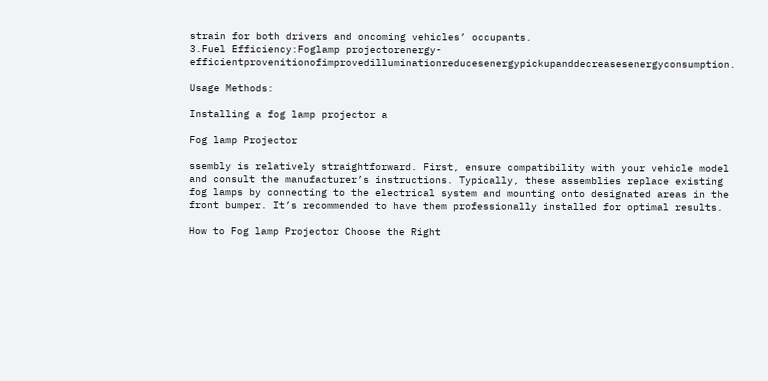strain for both drivers and oncoming vehicles’ occupants.
3.Fuel Efficiency:Foglamp projectorenergy-efficientprovenitionofimprovedilluminationreducesenergypickupanddecreasesenergyconsumption.

Usage Methods:

Installing a fog lamp projector a

Fog lamp Projector

ssembly is relatively straightforward. First, ensure compatibility with your vehicle model and consult the manufacturer’s instructions. Typically, these assemblies replace existing fog lamps by connecting to the electrical system and mounting onto designated areas in the front bumper. It’s recommended to have them professionally installed for optimal results.

How to Fog lamp Projector Choose the Right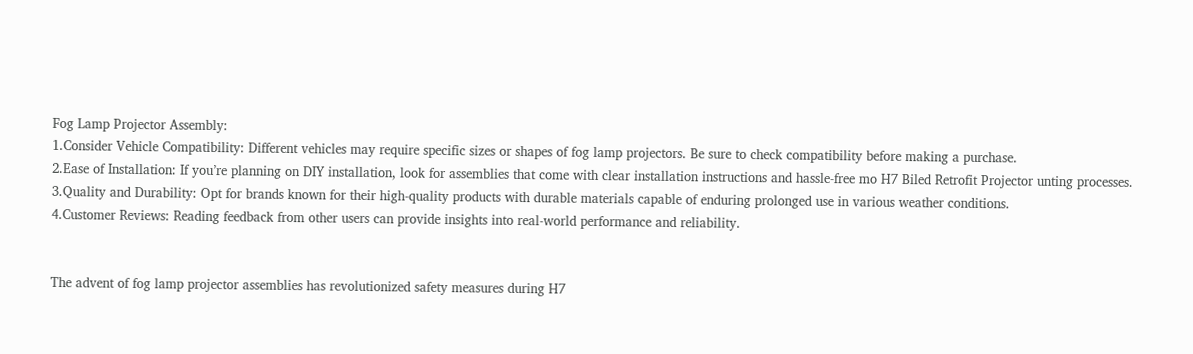Fog Lamp Projector Assembly:
1.Consider Vehicle Compatibility: Different vehicles may require specific sizes or shapes of fog lamp projectors. Be sure to check compatibility before making a purchase.
2.Ease of Installation: If you’re planning on DIY installation, look for assemblies that come with clear installation instructions and hassle-free mo H7 Biled Retrofit Projector unting processes.
3.Quality and Durability: Opt for brands known for their high-quality products with durable materials capable of enduring prolonged use in various weather conditions.
4.Customer Reviews: Reading feedback from other users can provide insights into real-world performance and reliability.


The advent of fog lamp projector assemblies has revolutionized safety measures during H7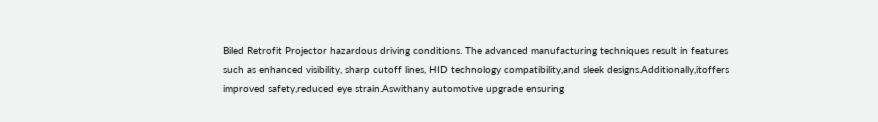Biled Retrofit Projector hazardous driving conditions. The advanced manufacturing techniques result in features such as enhanced visibility, sharp cutoff lines, HID technology compatibility,and sleek designs.Additionally,itoffers improved safety,reduced eye strain.Aswithany automotive upgrade ensuring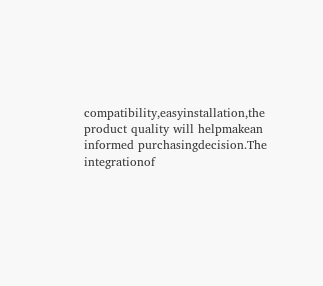compatibility,easyinstallation,the product quality will helpmakean informed purchasingdecision.The integrationof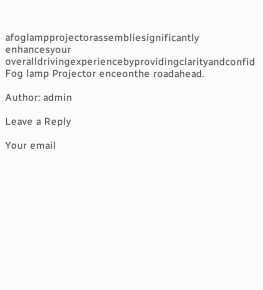afoglampprojectorassembliesignificantly enhancesyour overalldrivingexperiencebyprovidingclarityandconfid Fog lamp Projector enceonthe roadahead.

Author: admin

Leave a Reply

Your email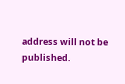address will not be published.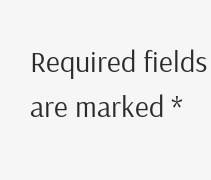Required fields are marked *